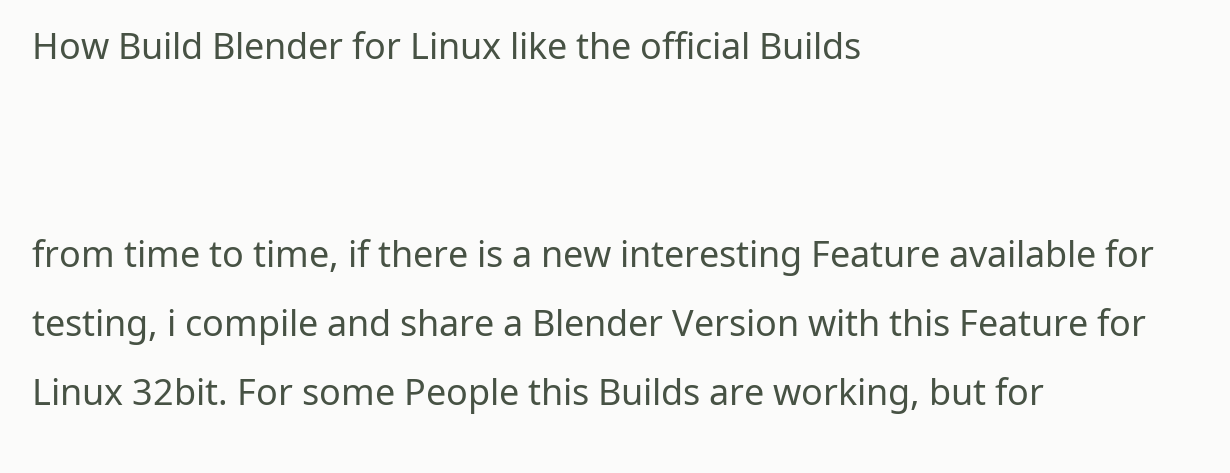How Build Blender for Linux like the official Builds


from time to time, if there is a new interesting Feature available for testing, i compile and share a Blender Version with this Feature for Linux 32bit. For some People this Builds are working, but for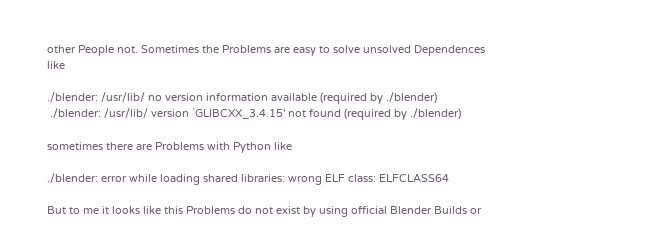other People not. Sometimes the Problems are easy to solve unsolved Dependences like

./blender: /usr/lib/ no version information available (required by ./blender)
 ./blender: /usr/lib/ version `GLIBCXX_3.4.15' not found (required by ./blender)

sometimes there are Problems with Python like

./blender: error while loading shared libraries: wrong ELF class: ELFCLASS64

But to me it looks like this Problems do not exist by using official Blender Builds or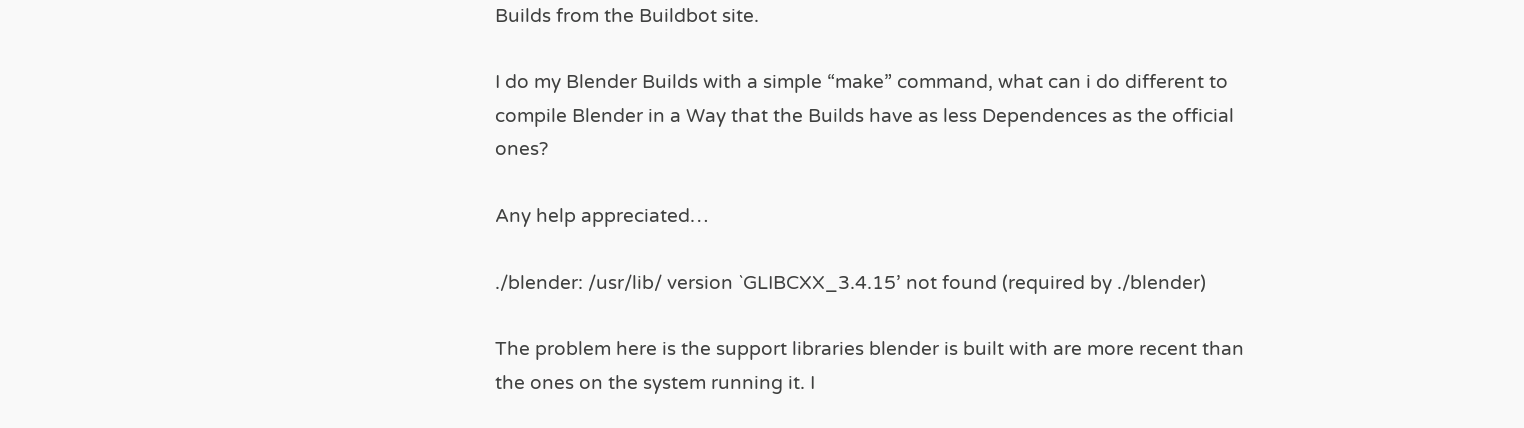Builds from the Buildbot site.

I do my Blender Builds with a simple “make” command, what can i do different to compile Blender in a Way that the Builds have as less Dependences as the official ones?

Any help appreciated…

./blender: /usr/lib/ version `GLIBCXX_3.4.15’ not found (required by ./blender)

The problem here is the support libraries blender is built with are more recent than the ones on the system running it. I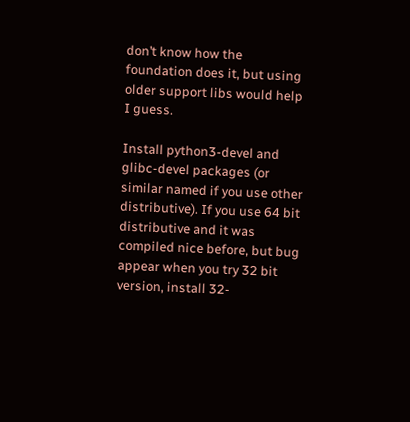don’t know how the foundation does it, but using older support libs would help I guess.

Install python3-devel and glibc-devel packages (or similar named if you use other distributive). If you use 64 bit distributive and it was compiled nice before, but bug appear when you try 32 bit version, install 32-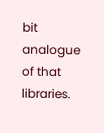bit analogue of that libraries.